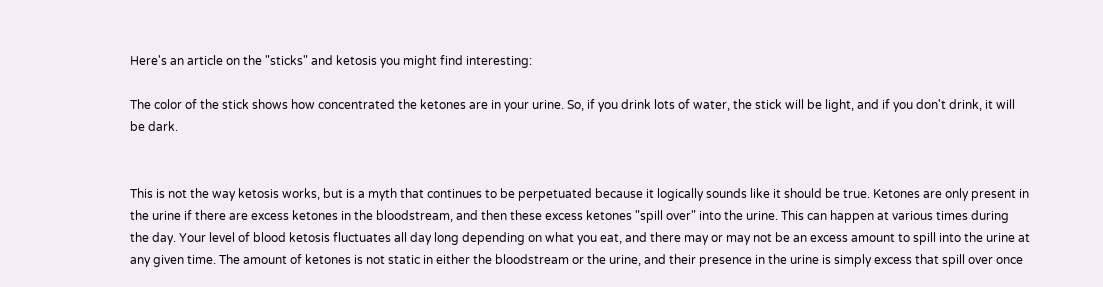Here's an article on the "sticks" and ketosis you might find interesting:

The color of the stick shows how concentrated the ketones are in your urine. So, if you drink lots of water, the stick will be light, and if you don't drink, it will be dark.


This is not the way ketosis works, but is a myth that continues to be perpetuated because it logically sounds like it should be true. Ketones are only present in the urine if there are excess ketones in the bloodstream, and then these excess ketones "spill over" into the urine. This can happen at various times during the day. Your level of blood ketosis fluctuates all day long depending on what you eat, and there may or may not be an excess amount to spill into the urine at any given time. The amount of ketones is not static in either the bloodstream or the urine, and their presence in the urine is simply excess that spill over once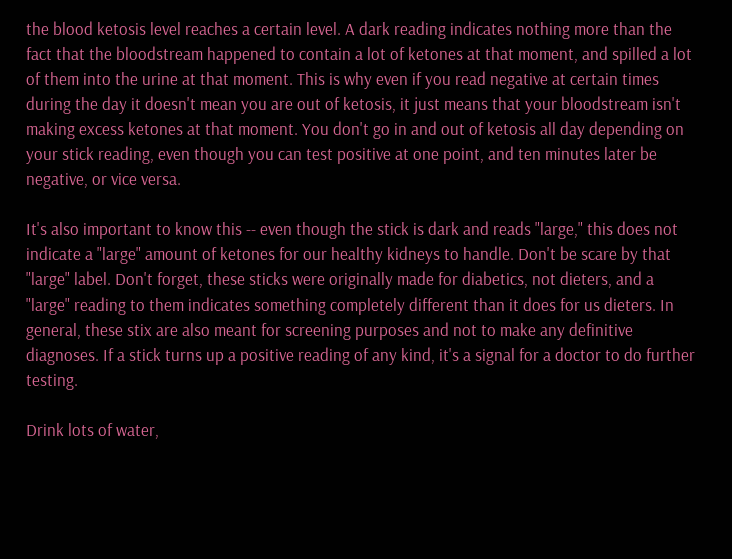the blood ketosis level reaches a certain level. A dark reading indicates nothing more than the fact that the bloodstream happened to contain a lot of ketones at that moment, and spilled a lot of them into the urine at that moment. This is why even if you read negative at certain times during the day it doesn't mean you are out of ketosis, it just means that your bloodstream isn't making excess ketones at that moment. You don't go in and out of ketosis all day depending on your stick reading, even though you can test positive at one point, and ten minutes later be negative, or vice versa.

It's also important to know this -- even though the stick is dark and reads "large," this does not indicate a "large" amount of ketones for our healthy kidneys to handle. Don't be scare by that "large" label. Don't forget, these sticks were originally made for diabetics, not dieters, and a "large" reading to them indicates something completely different than it does for us dieters. In general, these stix are also meant for screening purposes and not to make any definitive diagnoses. If a stick turns up a positive reading of any kind, it's a signal for a doctor to do further testing.

Drink lots of water,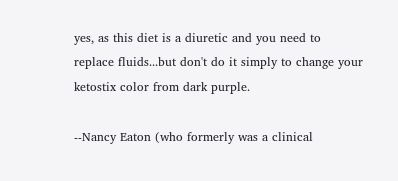yes, as this diet is a diuretic and you need to replace fluids...but don't do it simply to change your ketostix color from dark purple.

--Nancy Eaton (who formerly was a clinical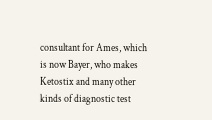consultant for Ames, which is now Bayer, who makes Ketostix and many other kinds of diagnostic test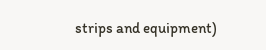strips and equipment)